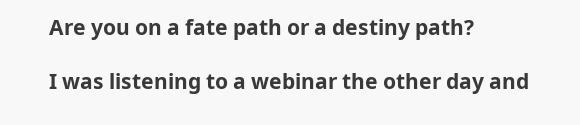Are you on a fate path or a destiny path?

I was listening to a webinar the other day and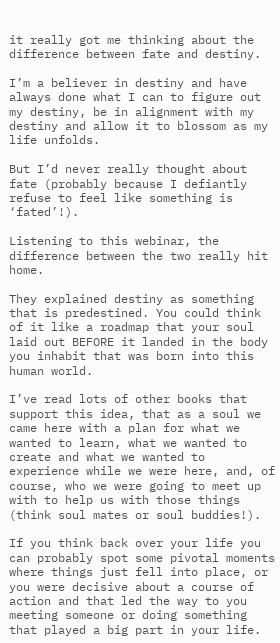it really got me thinking about the difference between fate and destiny.

I’m a believer in destiny and have always done what I can to figure out my destiny, be in alignment with my destiny and allow it to blossom as my life unfolds.

But I’d never really thought about fate (probably because I defiantly refuse to feel like something is ‘fated’!).

Listening to this webinar, the difference between the two really hit home.

They explained destiny as something that is predestined. You could think of it like a roadmap that your soul laid out BEFORE it landed in the body you inhabit that was born into this human world.

I’ve read lots of other books that support this idea, that as a soul we came here with a plan for what we wanted to learn, what we wanted to create and what we wanted to experience while we were here, and, of course, who we were going to meet up with to help us with those things (think soul mates or soul buddies!).

If you think back over your life you can probably spot some pivotal moments where things just fell into place, or you were decisive about a course of action and that led the way to you meeting someone or doing something that played a big part in your life.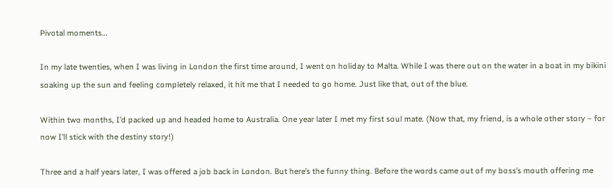Pivotal moments…

In my late twenties, when I was living in London the first time around, I went on holiday to Malta. While I was there out on the water in a boat in my bikini soaking up the sun and feeling completely relaxed, it hit me that I needed to go home. Just like that, out of the blue.

Within two months, I’d packed up and headed home to Australia. One year later I met my first soul mate. (Now that, my friend, is a whole other story – for now I’ll stick with the destiny story!)

Three and a half years later, I was offered a job back in London. But here’s the funny thing. Before the words came out of my boss’s mouth offering me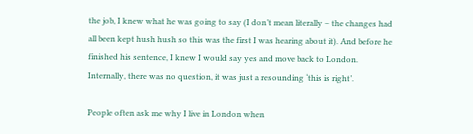the job, I knew what he was going to say (I don’t mean literally – the changes had all been kept hush hush so this was the first I was hearing about it). And before he finished his sentence, I knew I would say yes and move back to London. Internally, there was no question, it was just a resounding ‘this is right’.

People often ask me why I live in London when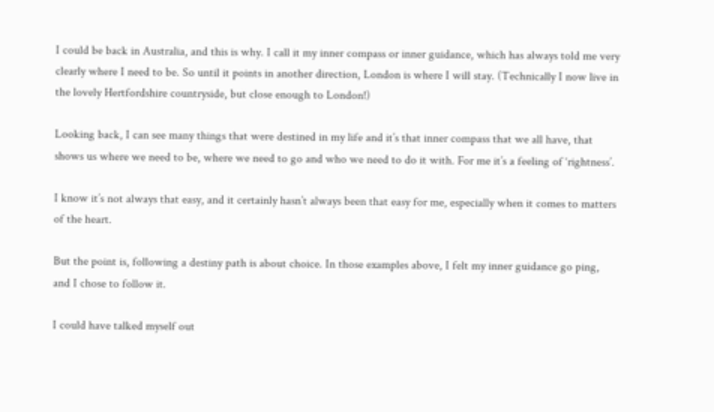I could be back in Australia, and this is why. I call it my inner compass or inner guidance, which has always told me very clearly where I need to be. So until it points in another direction, London is where I will stay. (Technically I now live in the lovely Hertfordshire countryside, but close enough to London!)

Looking back, I can see many things that were destined in my life and it’s that inner compass that we all have, that shows us where we need to be, where we need to go and who we need to do it with. For me it’s a feeling of ‘rightness’.

I know it’s not always that easy, and it certainly hasn’t always been that easy for me, especially when it comes to matters of the heart.

But the point is, following a destiny path is about choice. In those examples above, I felt my inner guidance go ping, and I chose to follow it.

I could have talked myself out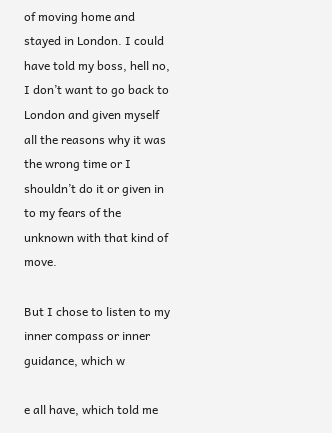of moving home and stayed in London. I could have told my boss, hell no, I don’t want to go back to London and given myself all the reasons why it was the wrong time or I shouldn’t do it or given in to my fears of the unknown with that kind of move.

But I chose to listen to my inner compass or inner guidance, which w

e all have, which told me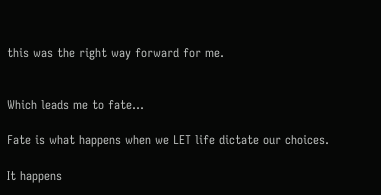this was the right way forward for me.


Which leads me to fate…

Fate is what happens when we LET life dictate our choices.

It happens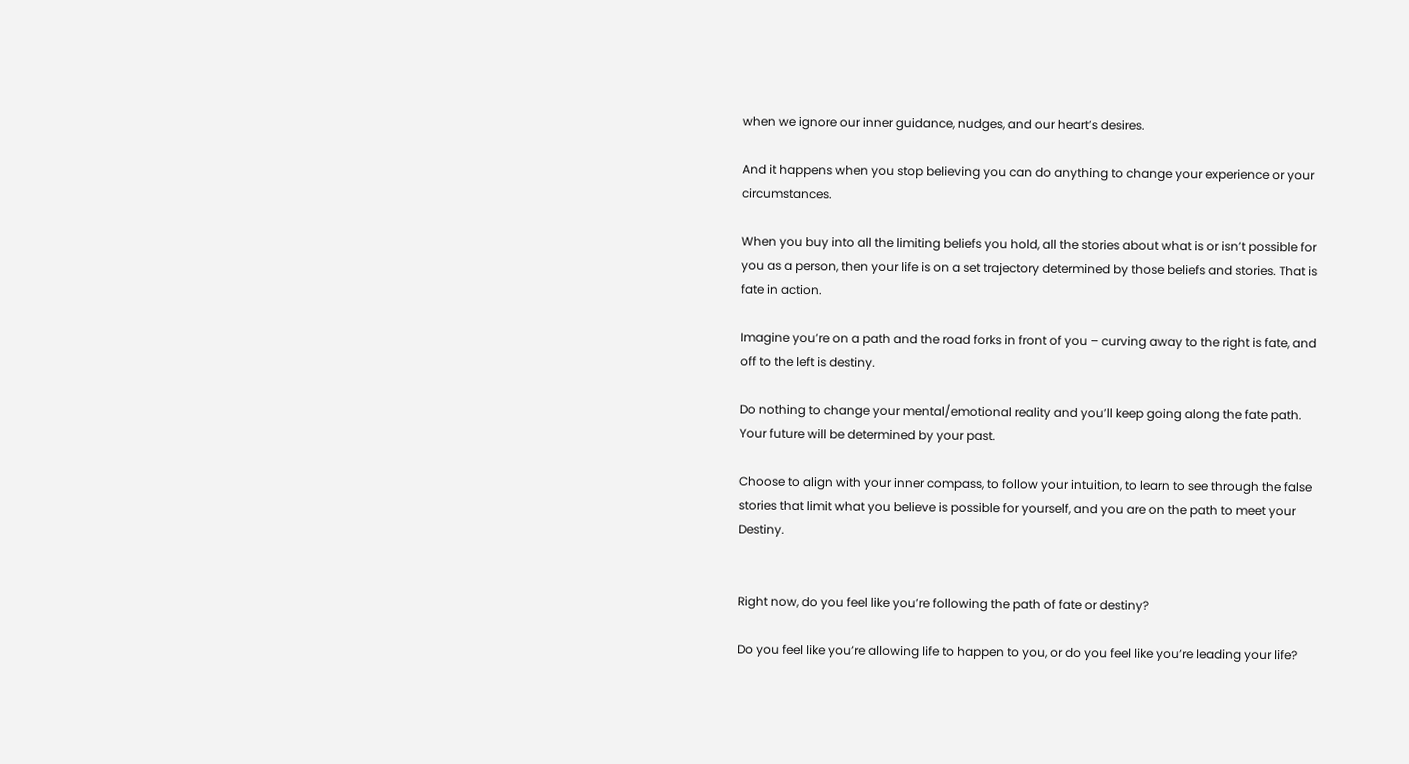when we ignore our inner guidance, nudges, and our heart’s desires.

And it happens when you stop believing you can do anything to change your experience or your circumstances.

When you buy into all the limiting beliefs you hold, all the stories about what is or isn’t possible for you as a person, then your life is on a set trajectory determined by those beliefs and stories. That is fate in action.

Imagine you’re on a path and the road forks in front of you – curving away to the right is fate, and off to the left is destiny.

Do nothing to change your mental/emotional reality and you’ll keep going along the fate path. Your future will be determined by your past.

Choose to align with your inner compass, to follow your intuition, to learn to see through the false stories that limit what you believe is possible for yourself, and you are on the path to meet your Destiny.


Right now, do you feel like you’re following the path of fate or destiny?

Do you feel like you’re allowing life to happen to you, or do you feel like you’re leading your life?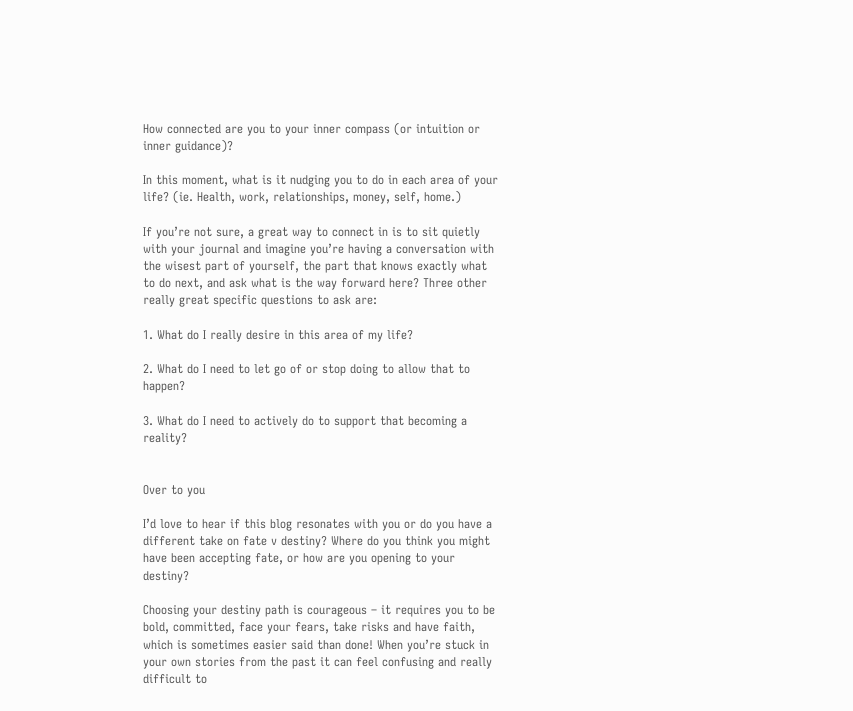How connected are you to your inner compass (or intuition or inner guidance)?

In this moment, what is it nudging you to do in each area of your life? (ie. Health, work, relationships, money, self, home.)

If you’re not sure, a great way to connect in is to sit quietly with your journal and imagine you’re having a conversation with the wisest part of yourself, the part that knows exactly what to do next, and ask what is the way forward here? Three other really great specific questions to ask are:

1. What do I really desire in this area of my life?

2. What do I need to let go of or stop doing to allow that to happen?

3. What do I need to actively do to support that becoming a reality?


Over to you

I’d love to hear if this blog resonates with you or do you have a different take on fate v destiny? Where do you think you might have been accepting fate, or how are you opening to your destiny?

Choosing your destiny path is courageous – it requires you to be bold, committed, face your fears, take risks and have faith, which is sometimes easier said than done! When you’re stuck in your own stories from the past it can feel confusing and really difficult to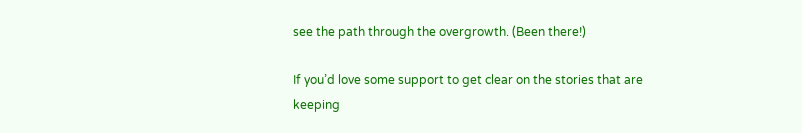see the path through the overgrowth. (Been there!)

If you’d love some support to get clear on the stories that are keeping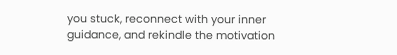you stuck, reconnect with your inner guidance, and rekindle the motivation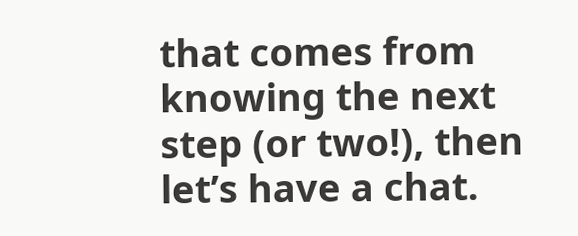that comes from knowing the next step (or two!), then let’s have a chat.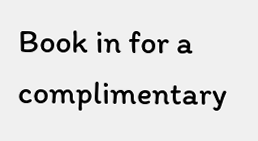Book in for a complimentary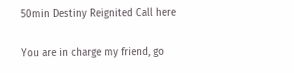50min Destiny Reignited Call here

You are in charge my friend, go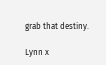grab that destiny.

Lynn x